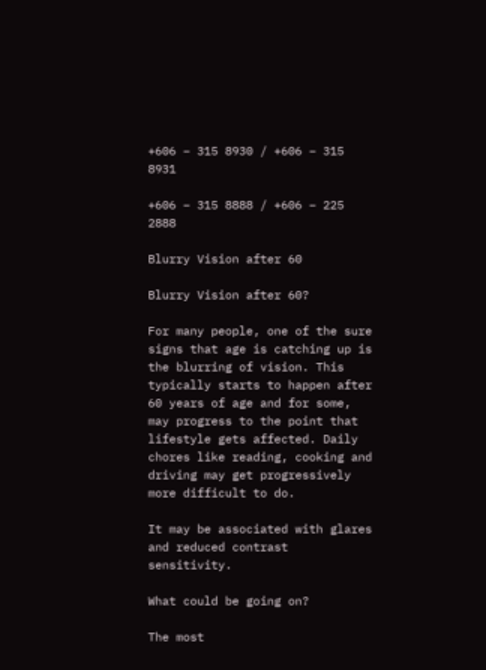+606 – 315 8930 / +606 – 315 8931

+606 – 315 8888 / +606 – 225 2888

Blurry Vision after 60

Blurry Vision after 60?

For many people, one of the sure signs that age is catching up is the blurring of vision. This typically starts to happen after 60 years of age and for some, may progress to the point that lifestyle gets affected. Daily chores like reading, cooking and driving may get progressively more difficult to do.

It may be associated with glares and reduced contrast sensitivity.

What could be going on?

The most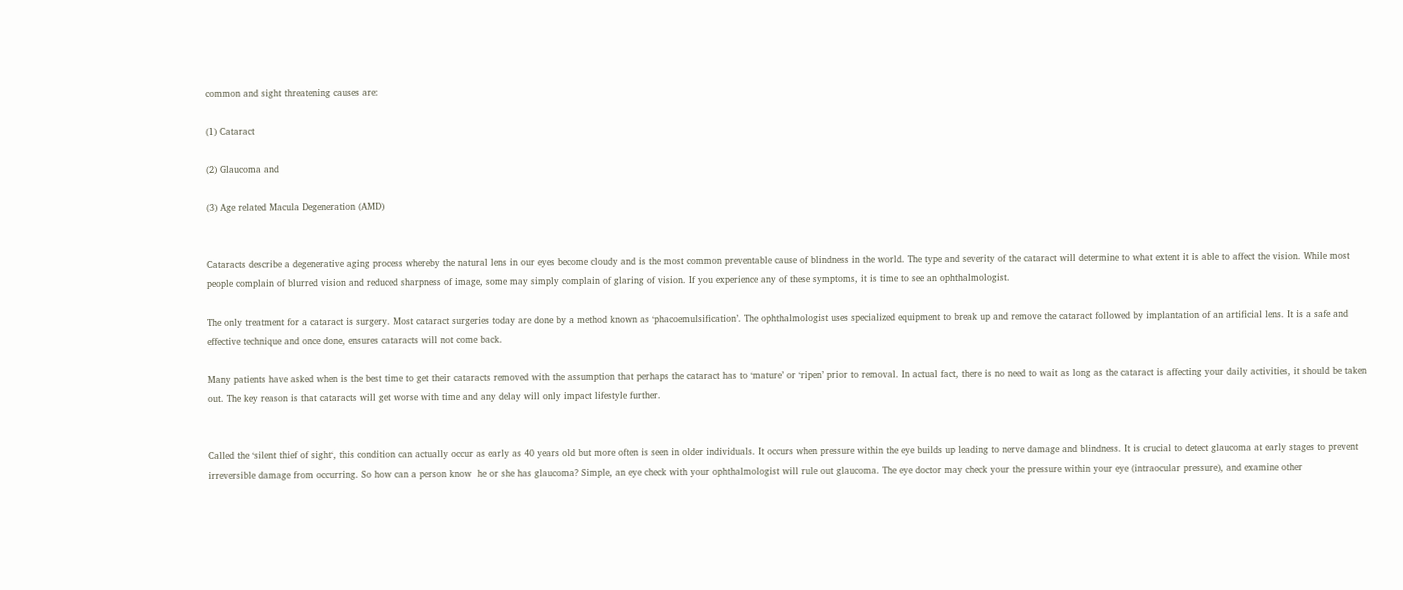common and sight threatening causes are:

(1) Cataract

(2) Glaucoma and

(3) Age related Macula Degeneration (AMD)


Cataracts describe a degenerative aging process whereby the natural lens in our eyes become cloudy and is the most common preventable cause of blindness in the world. The type and severity of the cataract will determine to what extent it is able to affect the vision. While most people complain of blurred vision and reduced sharpness of image, some may simply complain of glaring of vision. If you experience any of these symptoms, it is time to see an ophthalmologist.

The only treatment for a cataract is surgery. Most cataract surgeries today are done by a method known as ‘phacoemulsification’. The ophthalmologist uses specialized equipment to break up and remove the cataract followed by implantation of an artificial lens. It is a safe and effective technique and once done, ensures cataracts will not come back.

Many patients have asked when is the best time to get their cataracts removed with the assumption that perhaps the cataract has to ‘mature’ or ‘ripen’ prior to removal. In actual fact, there is no need to wait as long as the cataract is affecting your daily activities, it should be taken out. The key reason is that cataracts will get worse with time and any delay will only impact lifestyle further.


Called the ‘silent thief of sight‘, this condition can actually occur as early as 40 years old but more often is seen in older individuals. It occurs when pressure within the eye builds up leading to nerve damage and blindness. It is crucial to detect glaucoma at early stages to prevent irreversible damage from occurring. So how can a person know  he or she has glaucoma? Simple, an eye check with your ophthalmologist will rule out glaucoma. The eye doctor may check your the pressure within your eye (intraocular pressure), and examine other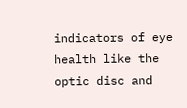indicators of eye health like the optic disc and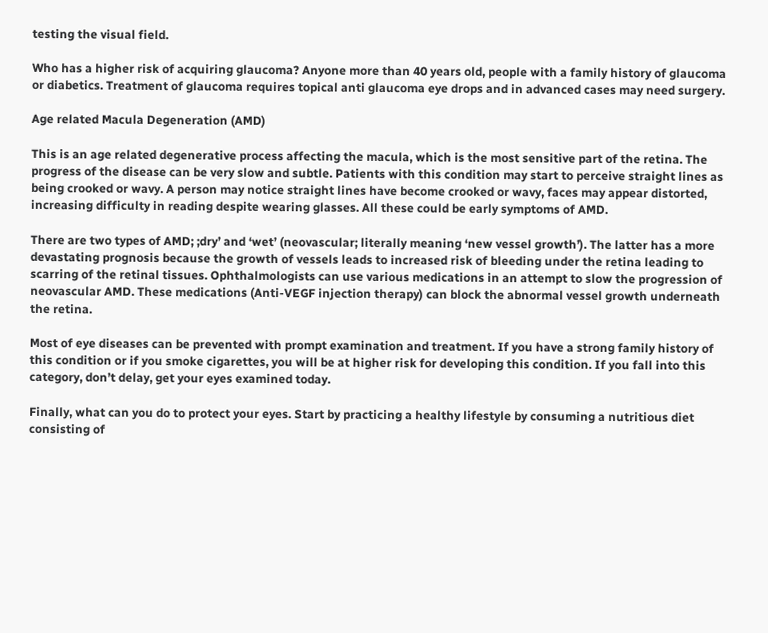testing the visual field.

Who has a higher risk of acquiring glaucoma? Anyone more than 40 years old, people with a family history of glaucoma or diabetics. Treatment of glaucoma requires topical anti glaucoma eye drops and in advanced cases may need surgery.

Age related Macula Degeneration (AMD)

This is an age related degenerative process affecting the macula, which is the most sensitive part of the retina. The progress of the disease can be very slow and subtle. Patients with this condition may start to perceive straight lines as being crooked or wavy. A person may notice straight lines have become crooked or wavy, faces may appear distorted, increasing difficulty in reading despite wearing glasses. All these could be early symptoms of AMD.

There are two types of AMD; ;dry’ and ‘wet’ (neovascular; literally meaning ‘new vessel growth’). The latter has a more devastating prognosis because the growth of vessels leads to increased risk of bleeding under the retina leading to scarring of the retinal tissues. Ophthalmologists can use various medications in an attempt to slow the progression of neovascular AMD. These medications (Anti-VEGF injection therapy) can block the abnormal vessel growth underneath the retina.

Most of eye diseases can be prevented with prompt examination and treatment. If you have a strong family history of this condition or if you smoke cigarettes, you will be at higher risk for developing this condition. If you fall into this category, don’t delay, get your eyes examined today.

Finally, what can you do to protect your eyes. Start by practicing a healthy lifestyle by consuming a nutritious diet consisting of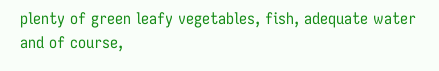plenty of green leafy vegetables, fish, adequate water and of course,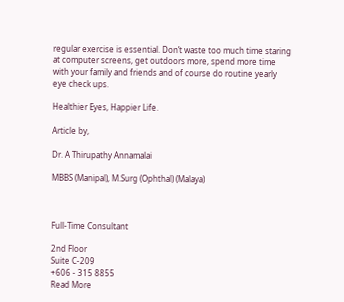regular exercise is essential. Don’t waste too much time staring at computer screens, get outdoors more, spend more time with your family and friends and of course do routine yearly eye check ups.

Healthier Eyes, Happier Life.

Article by,

Dr. A Thirupathy Annamalai

MBBS (Manipal), M.Surg (Ophthal) (Malaya)



Full-Time Consultant

2nd Floor
Suite C-209
+606 - 315 8855
Read More